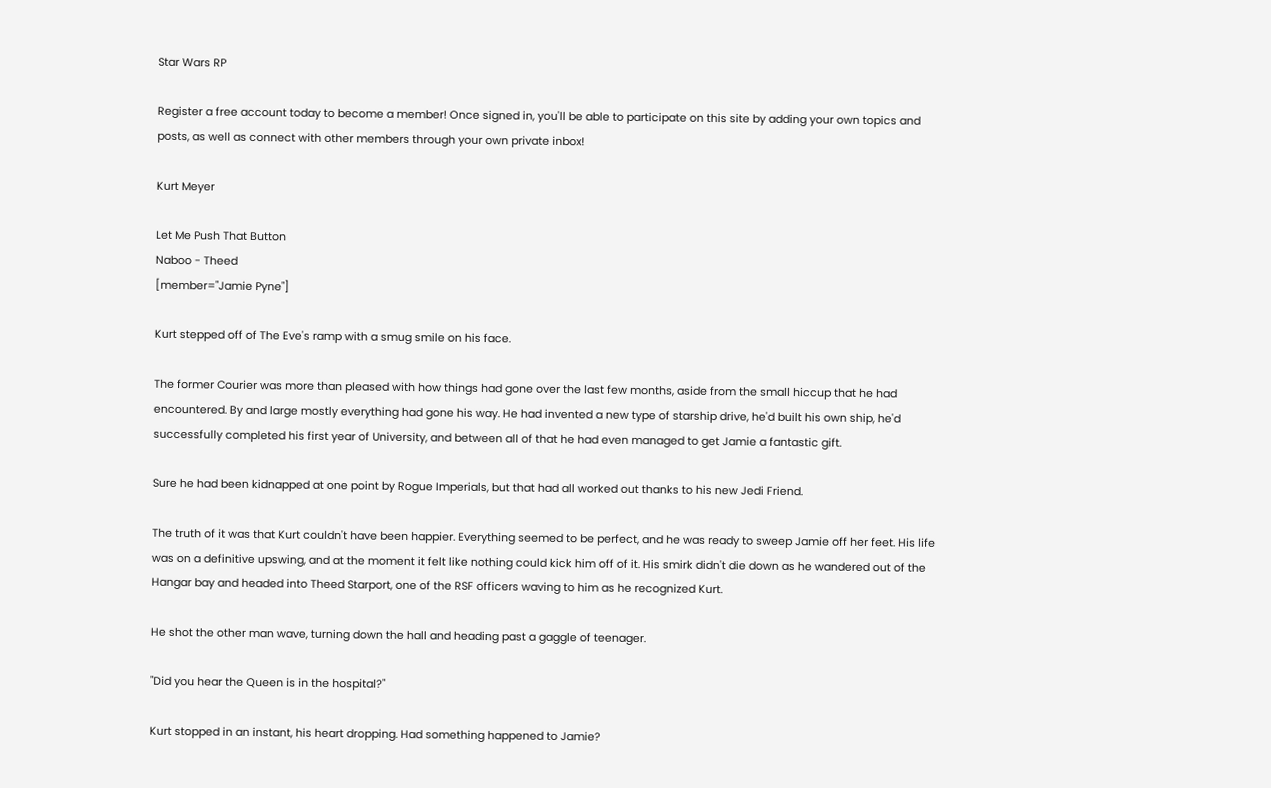Star Wars RP

Register a free account today to become a member! Once signed in, you'll be able to participate on this site by adding your own topics and posts, as well as connect with other members through your own private inbox!

Kurt Meyer

Let Me Push That Button
Naboo - Theed
[member="Jamie Pyne"]

Kurt stepped off of The Eve's ramp with a smug smile on his face.

The former Courier was more than pleased with how things had gone over the last few months, aside from the small hiccup that he had encountered. By and large mostly everything had gone his way. He had invented a new type of starship drive, he'd built his own ship, he'd successfully completed his first year of University, and between all of that he had even managed to get Jamie a fantastic gift.

Sure he had been kidnapped at one point by Rogue Imperials, but that had all worked out thanks to his new Jedi Friend.

The truth of it was that Kurt couldn't have been happier. Everything seemed to be perfect, and he was ready to sweep Jamie off her feet. His life was on a definitive upswing, and at the moment it felt like nothing could kick him off of it. His smirk didn't die down as he wandered out of the Hangar bay and headed into Theed Starport, one of the RSF officers waving to him as he recognized Kurt.

He shot the other man wave, turning down the hall and heading past a gaggle of teenager.

"Did you hear the Queen is in the hospital?"

Kurt stopped in an instant, his heart dropping. Had something happened to Jamie?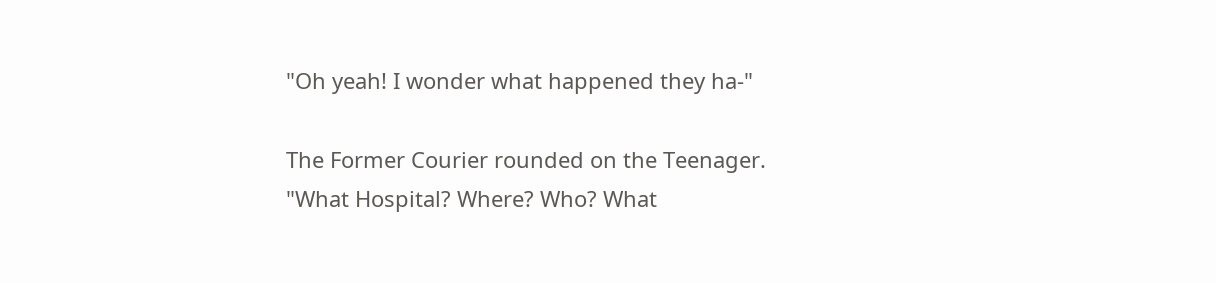"Oh yeah! I wonder what happened they ha-"

The Former Courier rounded on the Teenager. "What Hospital? Where? Who? What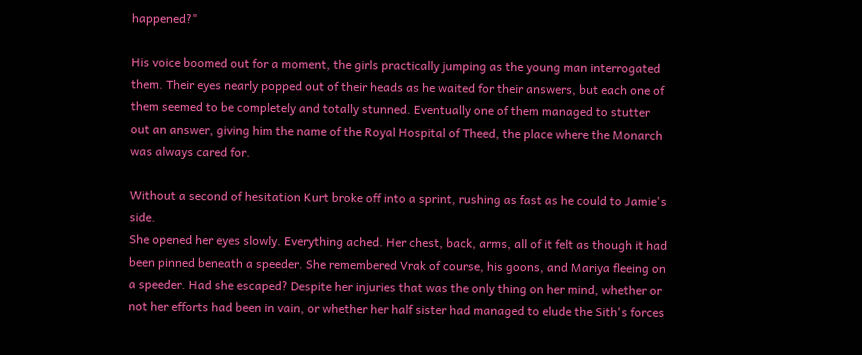happened?"

His voice boomed out for a moment, the girls practically jumping as the young man interrogated them. Their eyes nearly popped out of their heads as he waited for their answers, but each one of them seemed to be completely and totally stunned. Eventually one of them managed to stutter out an answer, giving him the name of the Royal Hospital of Theed, the place where the Monarch was always cared for.

Without a second of hesitation Kurt broke off into a sprint, rushing as fast as he could to Jamie's side.
She opened her eyes slowly. Everything ached. Her chest, back, arms, all of it felt as though it had been pinned beneath a speeder. She remembered Vrak of course, his goons, and Mariya fleeing on a speeder. Had she escaped? Despite her injuries that was the only thing on her mind, whether or not her efforts had been in vain, or whether her half sister had managed to elude the Sith's forces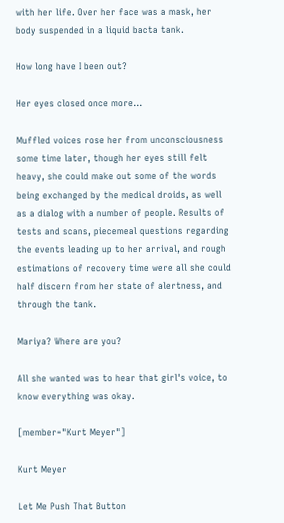with her life. Over her face was a mask, her body suspended in a liquid bacta tank.

How long have I been out?

Her eyes closed once more...

Muffled voices rose her from unconsciousness some time later, though her eyes still felt heavy, she could make out some of the words being exchanged by the medical droids, as well as a dialog with a number of people. Results of tests and scans, piecemeal questions regarding the events leading up to her arrival, and rough estimations of recovery time were all she could half discern from her state of alertness, and through the tank.

Mariya? Where are you?

All she wanted was to hear that girl's voice, to know everything was okay.

[member="Kurt Meyer"]

Kurt Meyer

Let Me Push That Button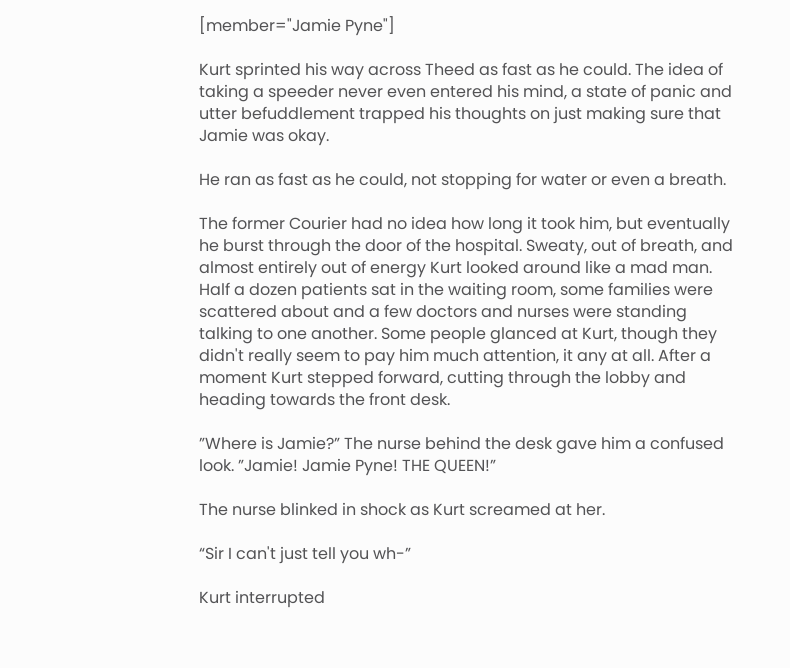[member="Jamie Pyne"]

Kurt sprinted his way across Theed as fast as he could. The idea of taking a speeder never even entered his mind, a state of panic and utter befuddlement trapped his thoughts on just making sure that Jamie was okay.

He ran as fast as he could, not stopping for water or even a breath.

The former Courier had no idea how long it took him, but eventually he burst through the door of the hospital. Sweaty, out of breath, and almost entirely out of energy Kurt looked around like a mad man. Half a dozen patients sat in the waiting room, some families were scattered about and a few doctors and nurses were standing talking to one another. Some people glanced at Kurt, though they didn't really seem to pay him much attention, it any at all. After a moment Kurt stepped forward, cutting through the lobby and heading towards the front desk.

”Where is Jamie?” The nurse behind the desk gave him a confused look. ”Jamie! Jamie Pyne! THE QUEEN!”

The nurse blinked in shock as Kurt screamed at her.

“Sir I can't just tell you wh-”

Kurt interrupted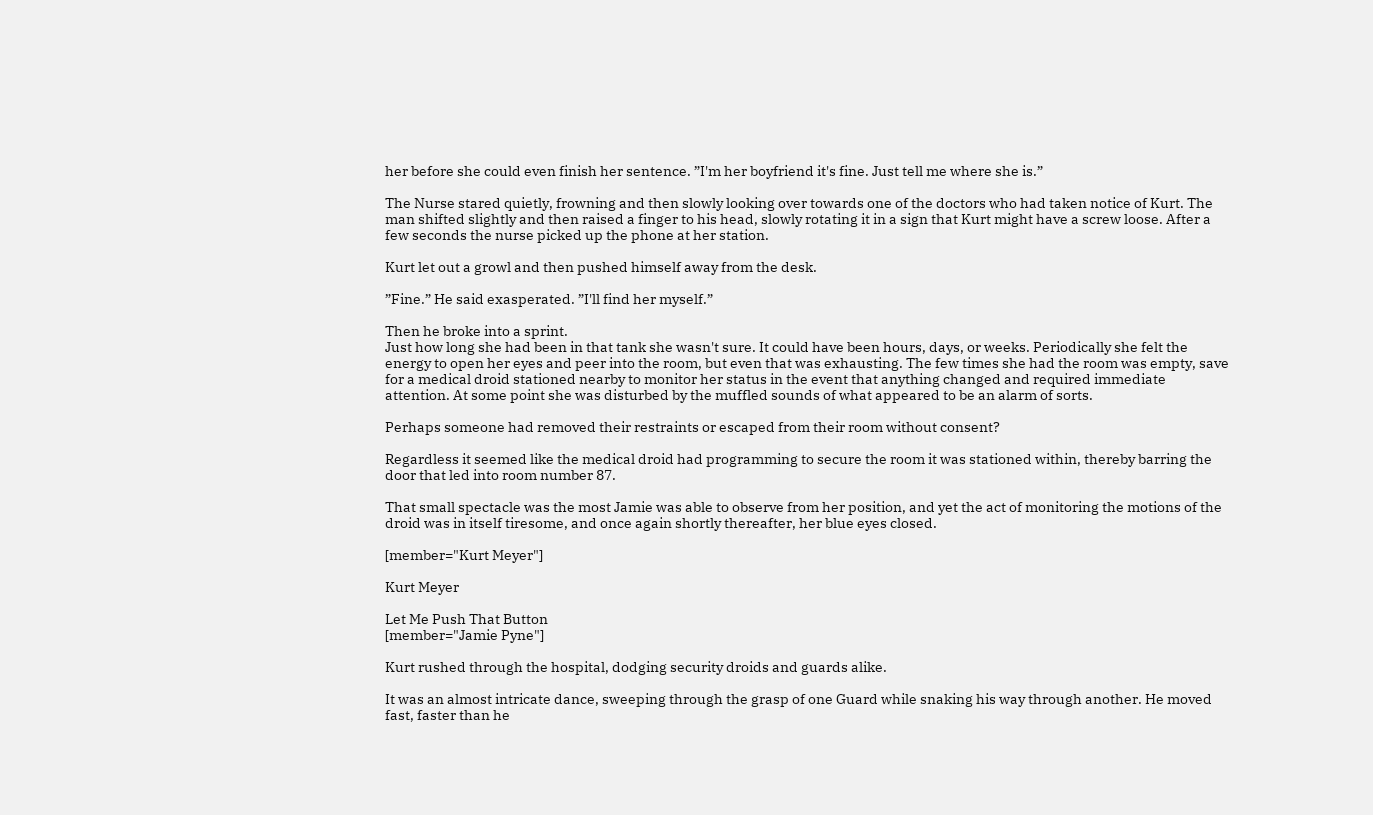her before she could even finish her sentence. ”I'm her boyfriend it's fine. Just tell me where she is.”

The Nurse stared quietly, frowning and then slowly looking over towards one of the doctors who had taken notice of Kurt. The man shifted slightly and then raised a finger to his head, slowly rotating it in a sign that Kurt might have a screw loose. After a few seconds the nurse picked up the phone at her station.

Kurt let out a growl and then pushed himself away from the desk.

”Fine.” He said exasperated. ”I'll find her myself.”

Then he broke into a sprint.
Just how long she had been in that tank she wasn't sure. It could have been hours, days, or weeks. Periodically she felt the energy to open her eyes and peer into the room, but even that was exhausting. The few times she had the room was empty, save for a medical droid stationed nearby to monitor her status in the event that anything changed and required immediate attention. At some point she was disturbed by the muffled sounds of what appeared to be an alarm of sorts.

Perhaps someone had removed their restraints or escaped from their room without consent?

Regardless it seemed like the medical droid had programming to secure the room it was stationed within, thereby barring the door that led into room number 87.

That small spectacle was the most Jamie was able to observe from her position, and yet the act of monitoring the motions of the droid was in itself tiresome, and once again shortly thereafter, her blue eyes closed.

[member="Kurt Meyer"]

Kurt Meyer

Let Me Push That Button
[member="Jamie Pyne"]

Kurt rushed through the hospital, dodging security droids and guards alike.

It was an almost intricate dance, sweeping through the grasp of one Guard while snaking his way through another. He moved fast, faster than he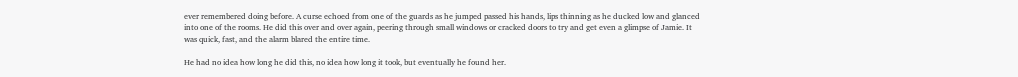ever remembered doing before. A curse echoed from one of the guards as he jumped passed his hands, lips thinning as he ducked low and glanced into one of the rooms. He did this over and over again, peering through small windows or cracked doors to try and get even a glimpse of Jamie. It was quick, fast, and the alarm blared the entire time.

He had no idea how long he did this, no idea how long it took, but eventually he found her.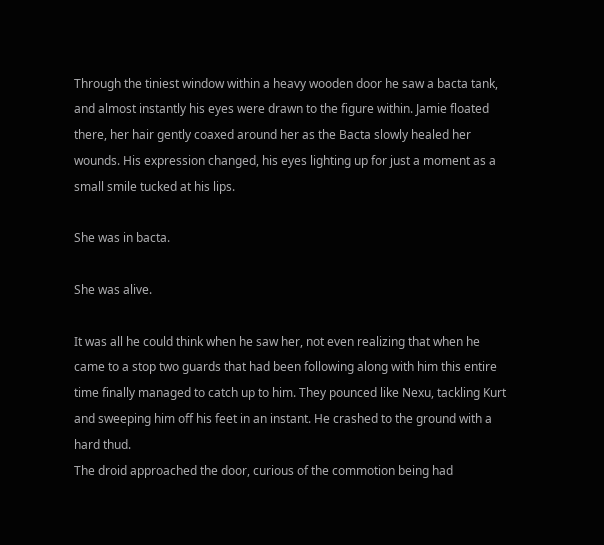Through the tiniest window within a heavy wooden door he saw a bacta tank, and almost instantly his eyes were drawn to the figure within. Jamie floated there, her hair gently coaxed around her as the Bacta slowly healed her wounds. His expression changed, his eyes lighting up for just a moment as a small smile tucked at his lips.

She was in bacta.

She was alive.

It was all he could think when he saw her, not even realizing that when he came to a stop two guards that had been following along with him this entire time finally managed to catch up to him. They pounced like Nexu, tackling Kurt and sweeping him off his feet in an instant. He crashed to the ground with a hard thud.
The droid approached the door, curious of the commotion being had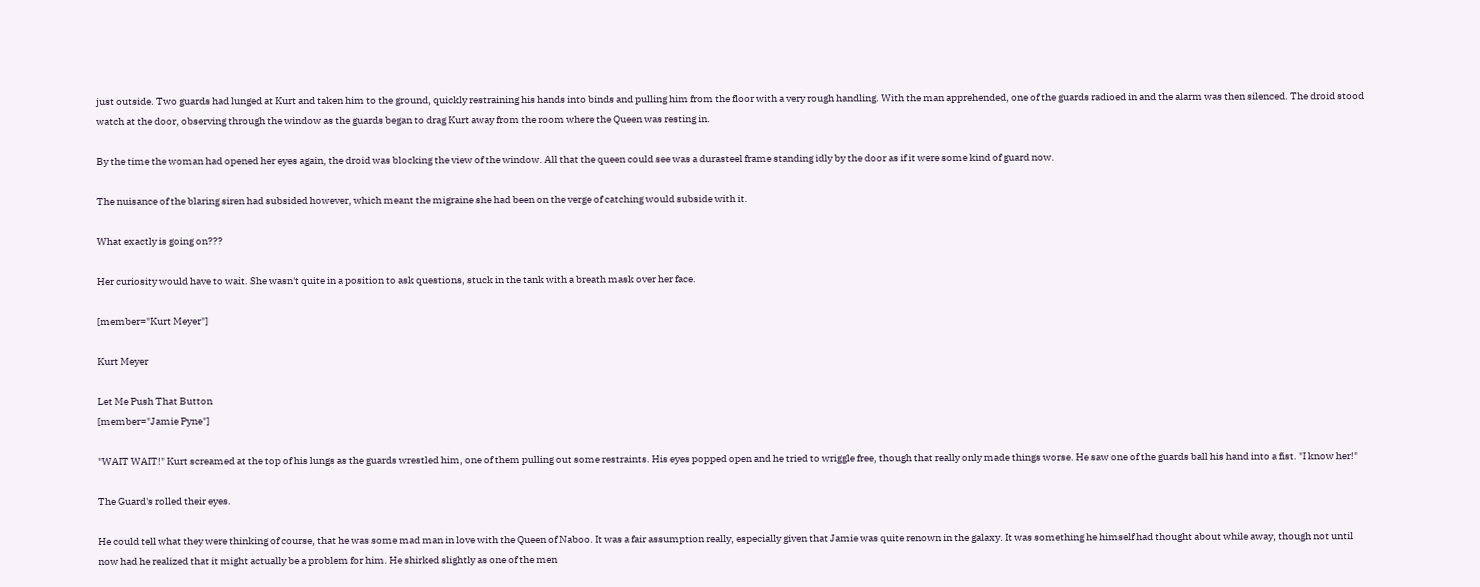just outside. Two guards had lunged at Kurt and taken him to the ground, quickly restraining his hands into binds and pulling him from the floor with a very rough handling. With the man apprehended, one of the guards radioed in and the alarm was then silenced. The droid stood watch at the door, observing through the window as the guards began to drag Kurt away from the room where the Queen was resting in.

By the time the woman had opened her eyes again, the droid was blocking the view of the window. All that the queen could see was a durasteel frame standing idly by the door as if it were some kind of guard now.

The nuisance of the blaring siren had subsided however, which meant the migraine she had been on the verge of catching would subside with it.

What exactly is going on???

Her curiosity would have to wait. She wasn't quite in a position to ask questions, stuck in the tank with a breath mask over her face.

[member="Kurt Meyer"]

Kurt Meyer

Let Me Push That Button
[member="Jamie Pyne"]

"WAIT WAIT!" Kurt screamed at the top of his lungs as the guards wrestled him, one of them pulling out some restraints. His eyes popped open and he tried to wriggle free, though that really only made things worse. He saw one of the guards ball his hand into a fist. "I know her!"

The Guard's rolled their eyes.

He could tell what they were thinking of course, that he was some mad man in love with the Queen of Naboo. It was a fair assumption really, especially given that Jamie was quite renown in the galaxy. It was something he himself had thought about while away, though not until now had he realized that it might actually be a problem for him. He shirked slightly as one of the men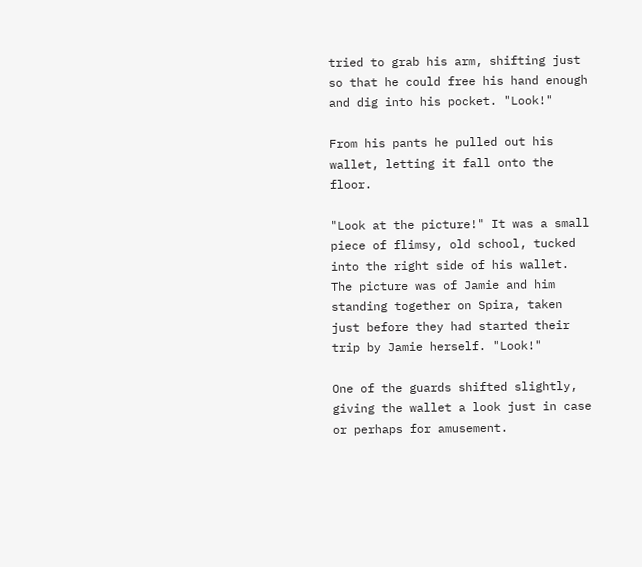tried to grab his arm, shifting just so that he could free his hand enough and dig into his pocket. "Look!"

From his pants he pulled out his wallet, letting it fall onto the floor.

"Look at the picture!" It was a small piece of flimsy, old school, tucked into the right side of his wallet. The picture was of Jamie and him standing together on Spira, taken just before they had started their trip by Jamie herself. "Look!"

One of the guards shifted slightly, giving the wallet a look just in case or perhaps for amusement.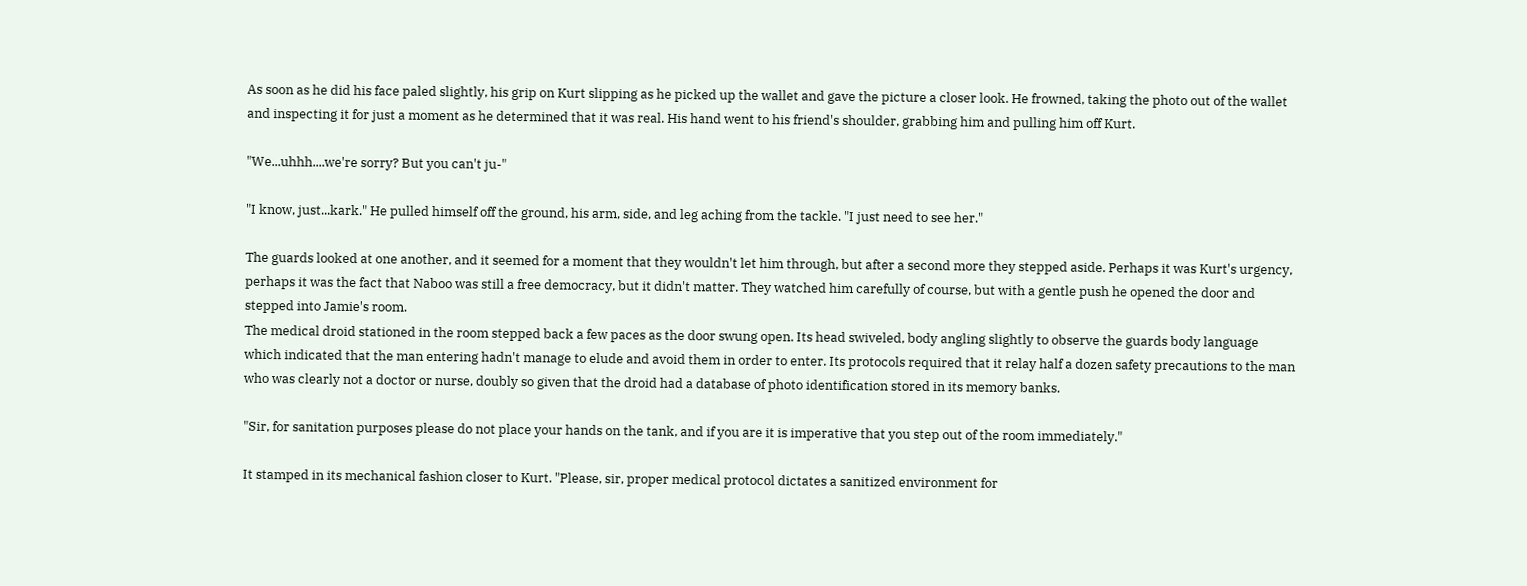As soon as he did his face paled slightly, his grip on Kurt slipping as he picked up the wallet and gave the picture a closer look. He frowned, taking the photo out of the wallet and inspecting it for just a moment as he determined that it was real. His hand went to his friend's shoulder, grabbing him and pulling him off Kurt.

"We...uhhh....we're sorry? But you can't ju-"

"I know, just...kark." He pulled himself off the ground, his arm, side, and leg aching from the tackle. "I just need to see her."

The guards looked at one another, and it seemed for a moment that they wouldn't let him through, but after a second more they stepped aside. Perhaps it was Kurt's urgency, perhaps it was the fact that Naboo was still a free democracy, but it didn't matter. They watched him carefully of course, but with a gentle push he opened the door and stepped into Jamie's room.
The medical droid stationed in the room stepped back a few paces as the door swung open. Its head swiveled, body angling slightly to observe the guards body language which indicated that the man entering hadn't manage to elude and avoid them in order to enter. Its protocols required that it relay half a dozen safety precautions to the man who was clearly not a doctor or nurse, doubly so given that the droid had a database of photo identification stored in its memory banks.

"Sir, for sanitation purposes please do not place your hands on the tank, and if you are it is imperative that you step out of the room immediately."

It stamped in its mechanical fashion closer to Kurt. "Please, sir, proper medical protocol dictates a sanitized environment for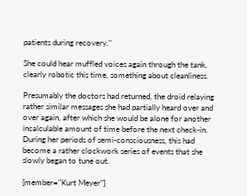patients during recovery."

She could hear muffled voices again through the tank, clearly robotic this time, something about cleanliness.

Presumably the doctors had returned, the droid relaying rather similar messages she had partially heard over and over again, after which she would be alone for another incalculable amount of time before the next check-in. During her periods of semi-consciousness, this had become a rather clockwork series of events that she slowly began to tune out.

[member="Kurt Meyer"]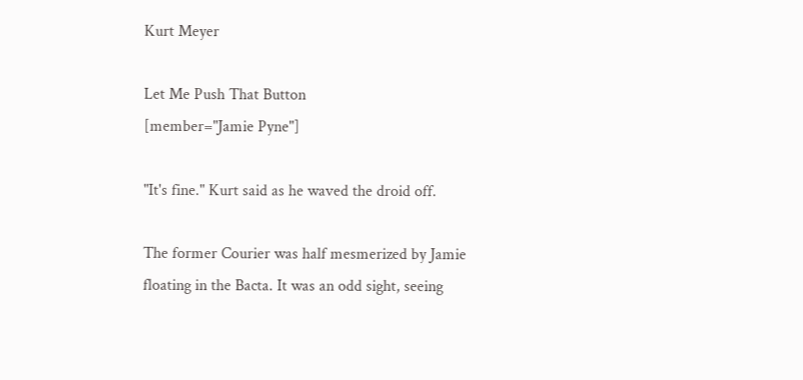Kurt Meyer

Let Me Push That Button
[member="Jamie Pyne"]

"It's fine." Kurt said as he waved the droid off.

The former Courier was half mesmerized by Jamie floating in the Bacta. It was an odd sight, seeing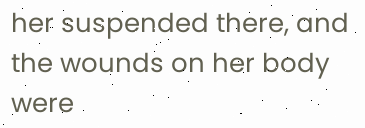her suspended there, and the wounds on her body were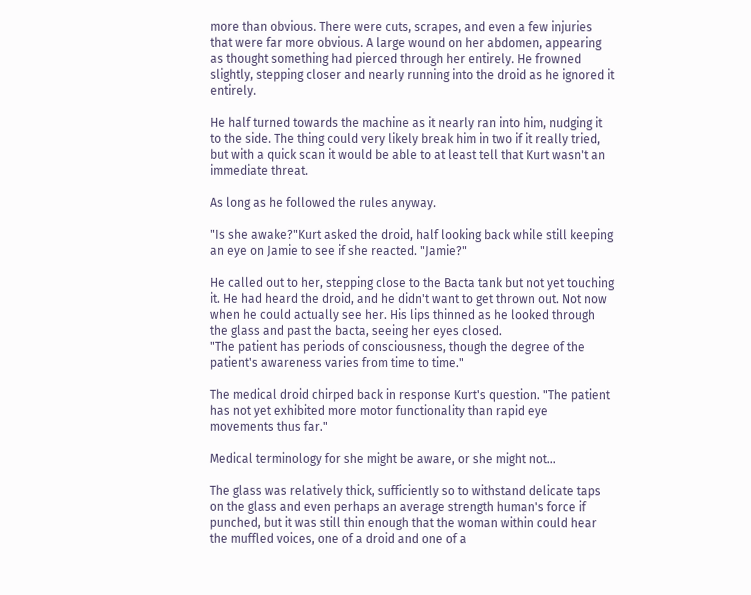more than obvious. There were cuts, scrapes, and even a few injuries that were far more obvious. A large wound on her abdomen, appearing as thought something had pierced through her entirely. He frowned slightly, stepping closer and nearly running into the droid as he ignored it entirely.

He half turned towards the machine as it nearly ran into him, nudging it to the side. The thing could very likely break him in two if it really tried, but with a quick scan it would be able to at least tell that Kurt wasn't an immediate threat.

As long as he followed the rules anyway.

"Is she awake?"Kurt asked the droid, half looking back while still keeping an eye on Jamie to see if she reacted. "Jamie?"

He called out to her, stepping close to the Bacta tank but not yet touching it. He had heard the droid, and he didn't want to get thrown out. Not now when he could actually see her. His lips thinned as he looked through the glass and past the bacta, seeing her eyes closed.
"The patient has periods of consciousness, though the degree of the patient's awareness varies from time to time."

The medical droid chirped back in response Kurt's question. "The patient has not yet exhibited more motor functionality than rapid eye movements thus far."

Medical terminology for she might be aware, or she might not...

The glass was relatively thick, sufficiently so to withstand delicate taps on the glass and even perhaps an average strength human's force if punched, but it was still thin enough that the woman within could hear the muffled voices, one of a droid and one of a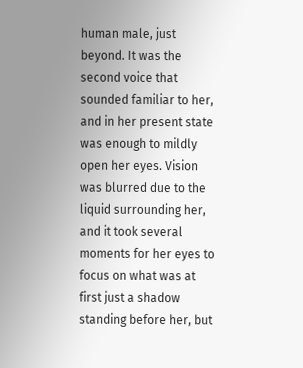human male, just beyond. It was the second voice that sounded familiar to her, and in her present state was enough to mildly open her eyes. Vision was blurred due to the liquid surrounding her, and it took several moments for her eyes to focus on what was at first just a shadow standing before her, but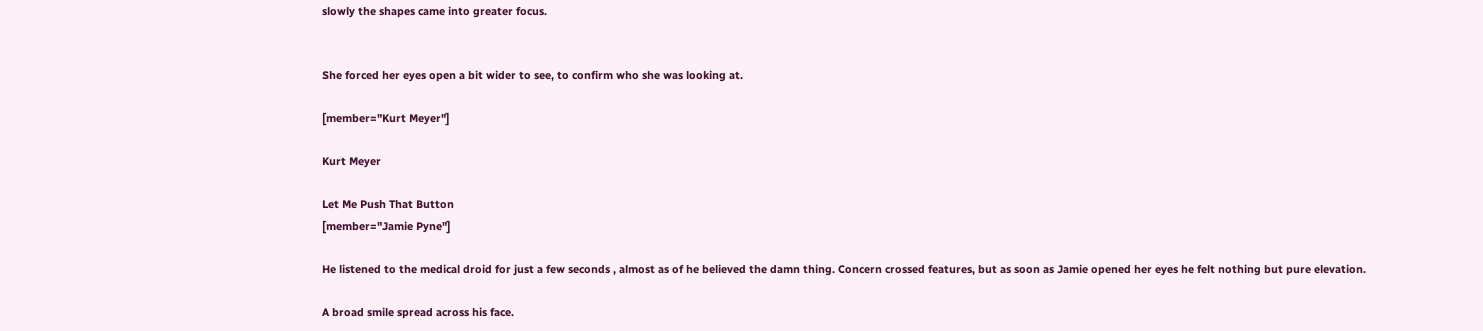slowly the shapes came into greater focus.


She forced her eyes open a bit wider to see, to confirm who she was looking at.

[member="Kurt Meyer"]

Kurt Meyer

Let Me Push That Button
[member="Jamie Pyne"]

He listened to the medical droid for just a few seconds , almost as of he believed the damn thing. Concern crossed features, but as soon as Jamie opened her eyes he felt nothing but pure elevation.

A broad smile spread across his face.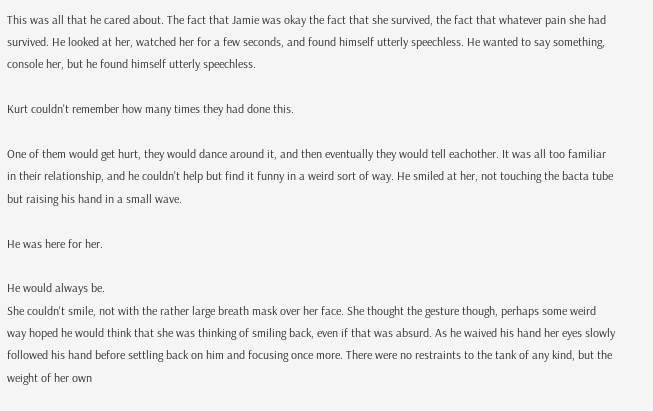This was all that he cared about. The fact that Jamie was okay the fact that she survived, the fact that whatever pain she had survived. He looked at her, watched her for a few seconds, and found himself utterly speechless. He wanted to say something, console her, but he found himself utterly speechless.

Kurt couldn't remember how many times they had done this.

One of them would get hurt, they would dance around it, and then eventually they would tell eachother. It was all too familiar in their relationship, and he couldn't help but find it funny in a weird sort of way. He smiled at her, not touching the bacta tube but raising his hand in a small wave.

He was here for her.

He would always be.
She couldn't smile, not with the rather large breath mask over her face. She thought the gesture though, perhaps some weird way hoped he would think that she was thinking of smiling back, even if that was absurd. As he waived his hand her eyes slowly followed his hand before settling back on him and focusing once more. There were no restraints to the tank of any kind, but the weight of her own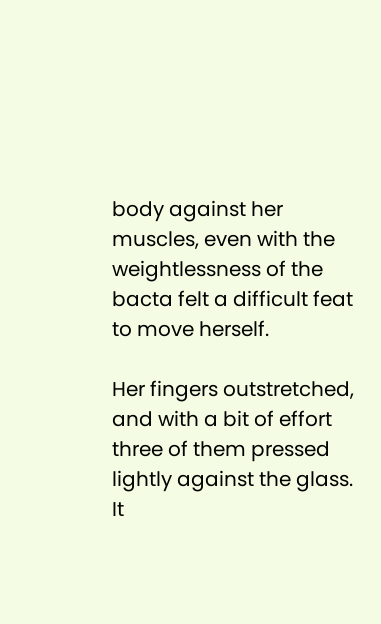body against her muscles, even with the weightlessness of the bacta felt a difficult feat to move herself.

Her fingers outstretched, and with a bit of effort three of them pressed lightly against the glass. It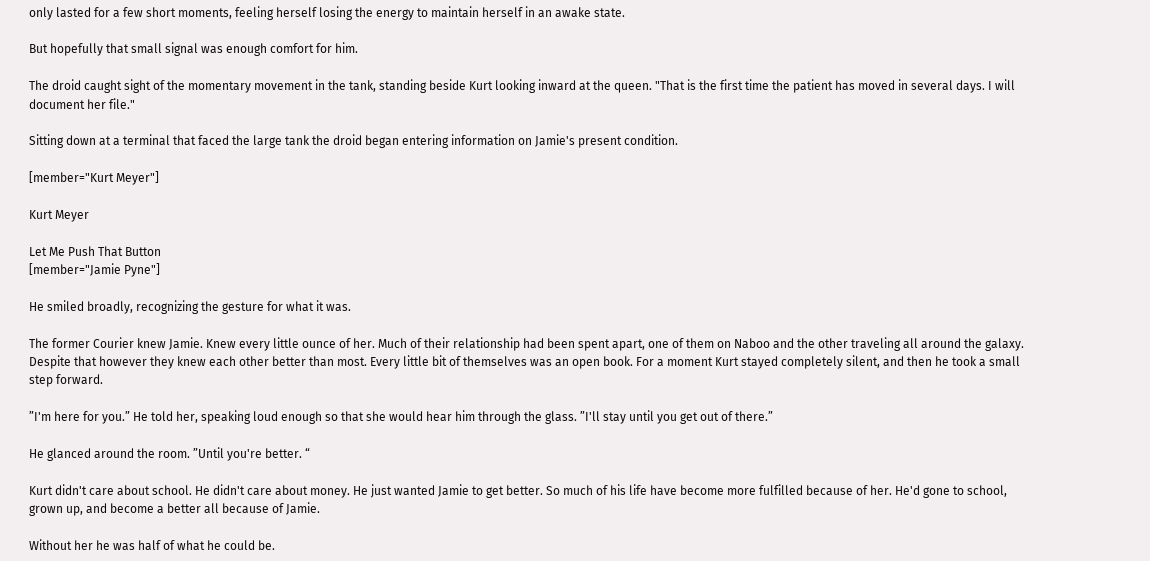only lasted for a few short moments, feeling herself losing the energy to maintain herself in an awake state.

But hopefully that small signal was enough comfort for him.

The droid caught sight of the momentary movement in the tank, standing beside Kurt looking inward at the queen. "That is the first time the patient has moved in several days. I will document her file."

Sitting down at a terminal that faced the large tank the droid began entering information on Jamie's present condition.

[member="Kurt Meyer"]

Kurt Meyer

Let Me Push That Button
[member="Jamie Pyne"]

He smiled broadly, recognizing the gesture for what it was.

The former Courier knew Jamie. Knew every little ounce of her. Much of their relationship had been spent apart, one of them on Naboo and the other traveling all around the galaxy. Despite that however they knew each other better than most. Every little bit of themselves was an open book. For a moment Kurt stayed completely silent, and then he took a small step forward.

”I'm here for you.” He told her, speaking loud enough so that she would hear him through the glass. ”I'll stay until you get out of there.”

He glanced around the room. ”Until you're better. “

Kurt didn't care about school. He didn't care about money. He just wanted Jamie to get better. So much of his life have become more fulfilled because of her. He'd gone to school, grown up, and become a better all because of Jamie.

Without her he was half of what he could be.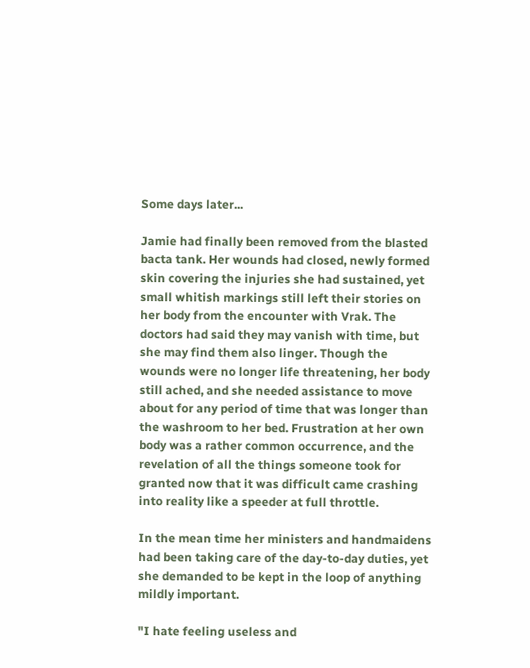Some days later...

Jamie had finally been removed from the blasted bacta tank. Her wounds had closed, newly formed skin covering the injuries she had sustained, yet small whitish markings still left their stories on her body from the encounter with Vrak. The doctors had said they may vanish with time, but she may find them also linger. Though the wounds were no longer life threatening, her body still ached, and she needed assistance to move about for any period of time that was longer than the washroom to her bed. Frustration at her own body was a rather common occurrence, and the revelation of all the things someone took for granted now that it was difficult came crashing into reality like a speeder at full throttle.

In the mean time her ministers and handmaidens had been taking care of the day-to-day duties, yet she demanded to be kept in the loop of anything mildly important.

"I hate feeling useless and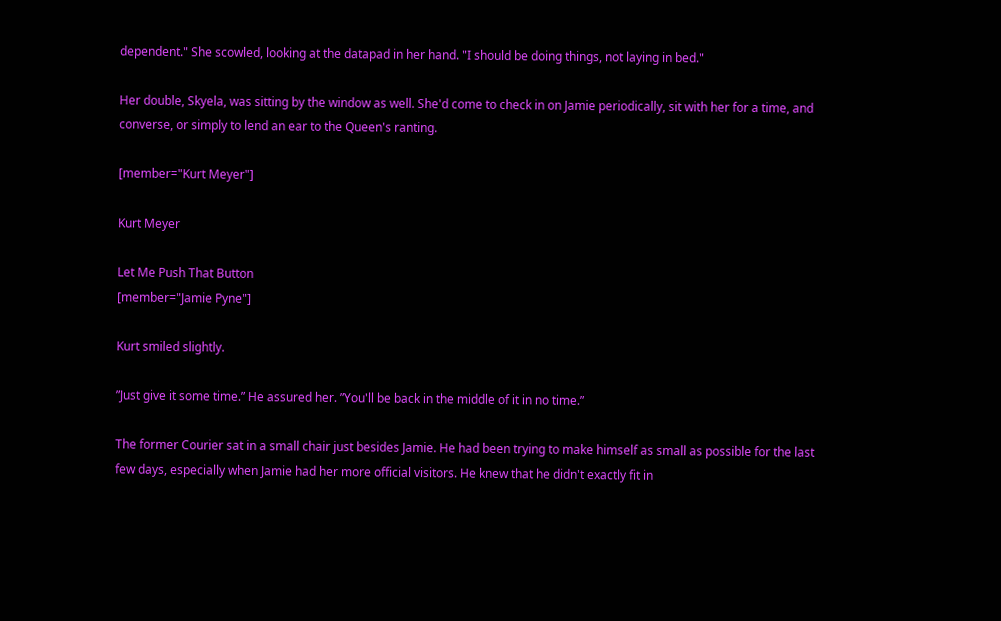dependent." She scowled, looking at the datapad in her hand. "I should be doing things, not laying in bed."

Her double, Skyela, was sitting by the window as well. She'd come to check in on Jamie periodically, sit with her for a time, and converse, or simply to lend an ear to the Queen's ranting.

[member="Kurt Meyer"]

Kurt Meyer

Let Me Push That Button
[member="Jamie Pyne"]

Kurt smiled slightly.

”Just give it some time.” He assured her. ”You'll be back in the middle of it in no time.”

The former Courier sat in a small chair just besides Jamie. He had been trying to make himself as small as possible for the last few days, especially when Jamie had her more official visitors. He knew that he didn't exactly fit in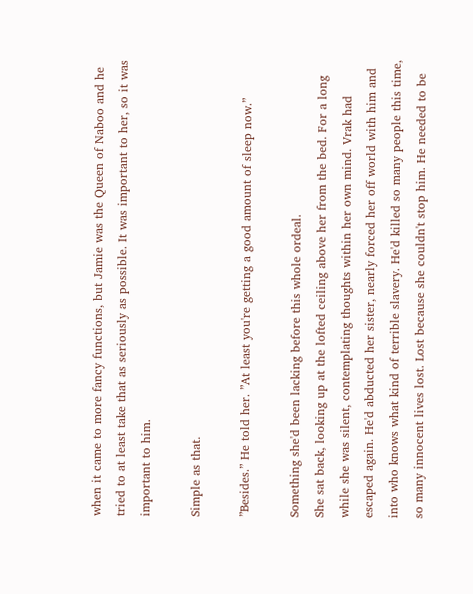when it came to more fancy functions, but Jamie was the Queen of Naboo and he tried to at least take that as seriously as possible. It was important to her, so it was important to him.

Simple as that.

”Besides.” He told her. ”At least you're getting a good amount of sleep now.”

Something she'd been lacking before this whole ordeal.
She sat back, looking up at the lofted ceiling above her from the bed. For a long while she was silent, contemplating thoughts within her own mind. Vrak had escaped again. He'd abducted her sister, nearly forced her off world with him and into who knows what kind of terrible slavery. He'd killed so many people this time, so many innocent lives lost. Lost because she couldn't stop him. He needed to be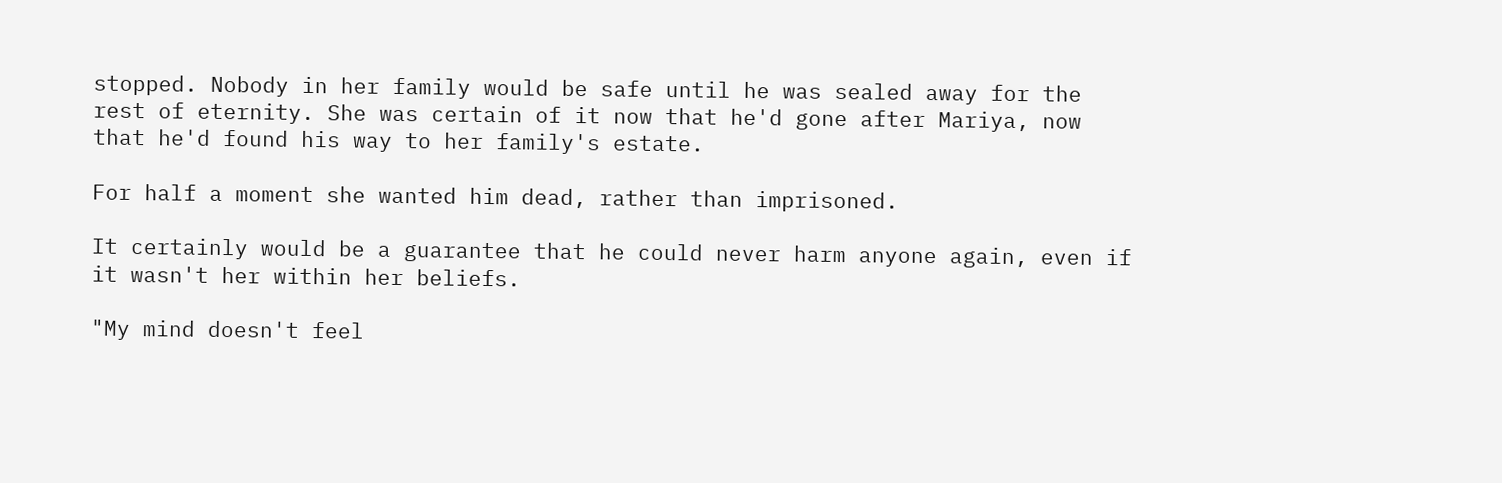stopped. Nobody in her family would be safe until he was sealed away for the rest of eternity. She was certain of it now that he'd gone after Mariya, now that he'd found his way to her family's estate.

For half a moment she wanted him dead, rather than imprisoned.

It certainly would be a guarantee that he could never harm anyone again, even if it wasn't her within her beliefs.

"My mind doesn't feel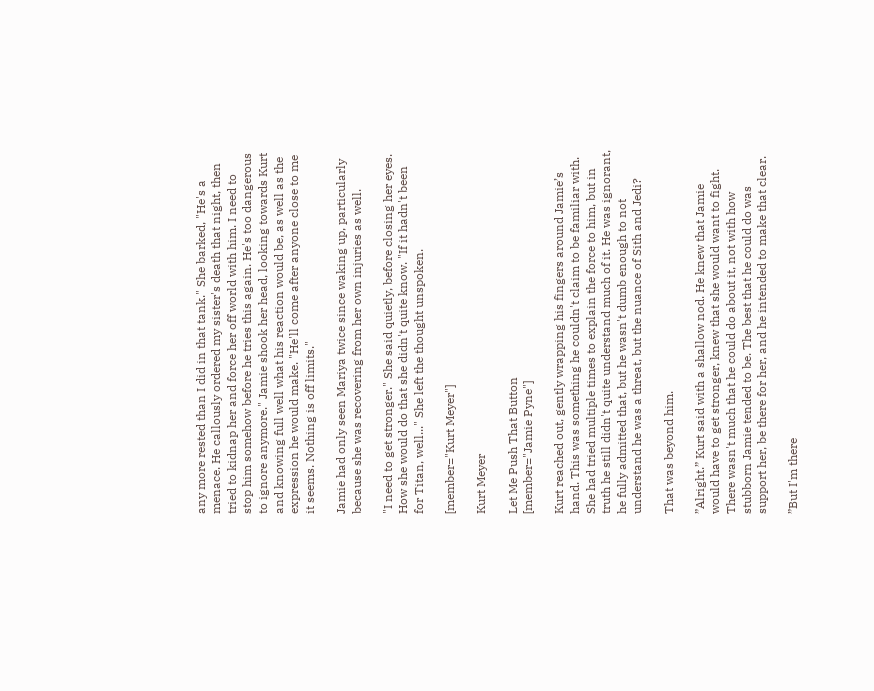any more rested than I did in that tank." She barked, "He's a menace. He callously ordered my sister's death that night, then tried to kidnap her and force her off world with him. I need to stop him somehow before he tries this again. He's too dangerous to ignore anymore." Jamie shook her head, looking towards Kurt and knowing full well what his reaction would be, as well as the expression he would make. "He'll come after anyone close to me it seems. Nothing is off limits."

Jamie had only seen Mariya twice since waking up, particularly because she was recovering from her own injuries as well.

"I need to get stronger." She said quietly, before closing her eyes. How she would do that she didn't quite know. "If it hadn't been for Titan, well..." She left the thought unspoken.

[member="Kurt Meyer"]

Kurt Meyer

Let Me Push That Button
[member="Jamie Pyne"]

Kurt reached out, gently wrapping his fingers around Jamie’s hand. This was something he couldn't claim to be familiar with. She had tried multiple times to explain the force to him, but in truth he still didn't quite understand much of it. He was ignorant, he fully admitted that, but he wasn't dumb enough to not understand he was a threat, but the nuance of Sith and Jedi?

That was beyond him.

”Alright.” Kurt said with a shallow nod. He knew that Jamie would have to get stronger, knew that she would want to fight. There wasn't much that he could do about it, not with how stubborn Jamie tended to be. The best that he could do was support her, be there for her, and he intended to make that clear.

”But I'm there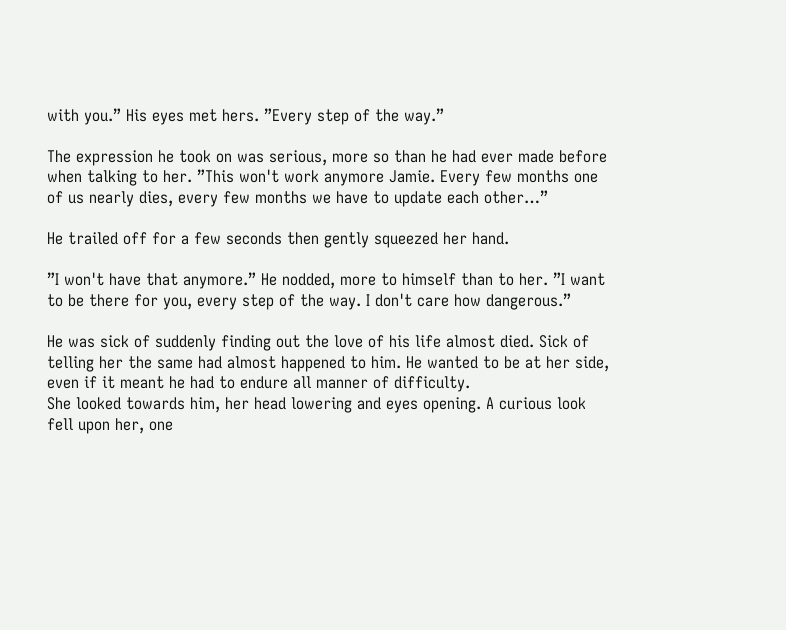with you.” His eyes met hers. ”Every step of the way.”

The expression he took on was serious, more so than he had ever made before when talking to her. ”This won't work anymore Jamie. Every few months one of us nearly dies, every few months we have to update each other…”

He trailed off for a few seconds then gently squeezed her hand.

”I won't have that anymore.” He nodded, more to himself than to her. ”I want to be there for you, every step of the way. I don't care how dangerous.”

He was sick of suddenly finding out the love of his life almost died. Sick of telling her the same had almost happened to him. He wanted to be at her side, even if it meant he had to endure all manner of difficulty.
She looked towards him, her head lowering and eyes opening. A curious look fell upon her, one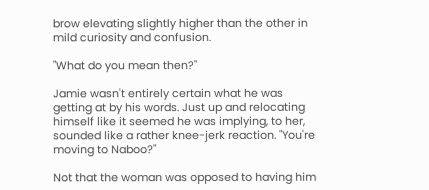brow elevating slightly higher than the other in mild curiosity and confusion.

"What do you mean then?"

Jamie wasn't entirely certain what he was getting at by his words. Just up and relocating himself like it seemed he was implying, to her, sounded like a rather knee-jerk reaction. "You're moving to Naboo?"

Not that the woman was opposed to having him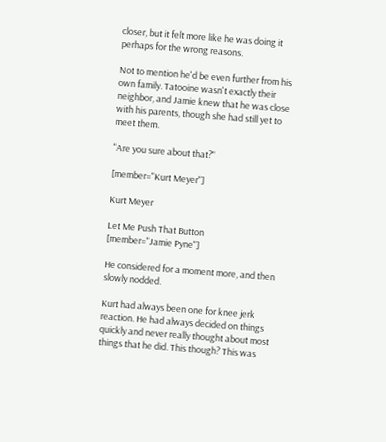closer, but it felt more like he was doing it perhaps for the wrong reasons.

Not to mention he'd be even further from his own family. Tatooine wasn't exactly their neighbor, and Jamie knew that he was close with his parents, though she had still yet to meet them.

"Are you sure about that?"

[member="Kurt Meyer"]

Kurt Meyer

Let Me Push That Button
[member="Jamie Pyne"]

He considered for a moment more, and then slowly nodded.

Kurt had always been one for knee jerk reaction. He had always decided on things quickly and never really thought about most things that he did. This though? This was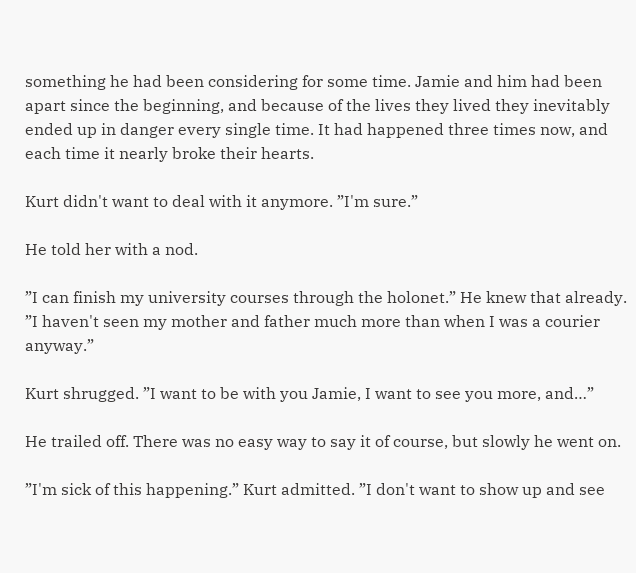something he had been considering for some time. Jamie and him had been apart since the beginning, and because of the lives they lived they inevitably ended up in danger every single time. It had happened three times now, and each time it nearly broke their hearts.

Kurt didn't want to deal with it anymore. ”I'm sure.”

He told her with a nod.

”I can finish my university courses through the holonet.” He knew that already. ”I haven't seen my mother and father much more than when I was a courier anyway.”

Kurt shrugged. ”I want to be with you Jamie, I want to see you more, and…”

He trailed off. There was no easy way to say it of course, but slowly he went on.

”I'm sick of this happening.” Kurt admitted. ”I don't want to show up and see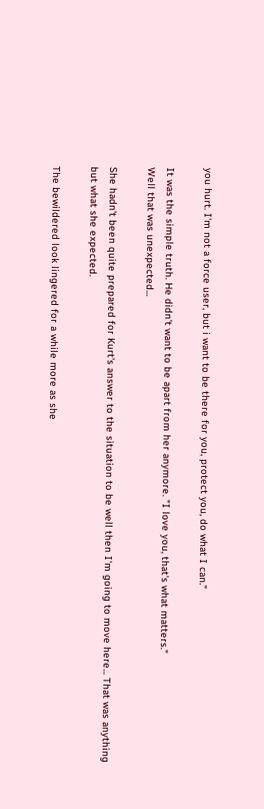you hurt. I'm not a force user, but i want to be there for you, protect you, do what I can.”

It was the simple truth. He didn't want to be apart from her anymore. "I love you, that's what matters."
Well that was unexpected...

She hadn't been quite prepared for Kurt's answer to the situation to be well then I'm going to move here... That was anything but what she expected.

The bewildered look lingered for a while more as she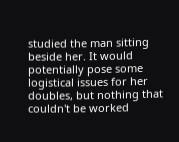studied the man sitting beside her. It would potentially pose some logistical issues for her doubles, but nothing that couldn't be worked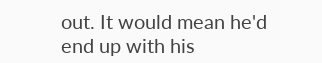out. It would mean he'd end up with his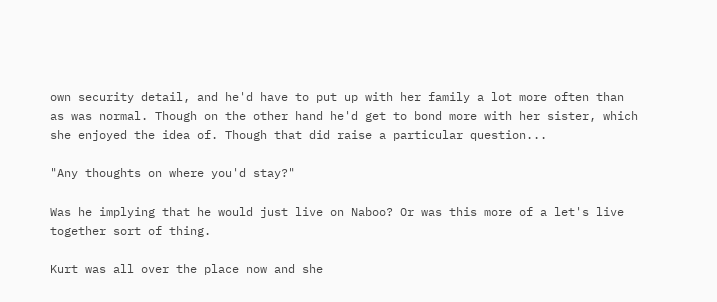own security detail, and he'd have to put up with her family a lot more often than as was normal. Though on the other hand he'd get to bond more with her sister, which she enjoyed the idea of. Though that did raise a particular question...

"Any thoughts on where you'd stay?"

Was he implying that he would just live on Naboo? Or was this more of a let's live together sort of thing.

Kurt was all over the place now and she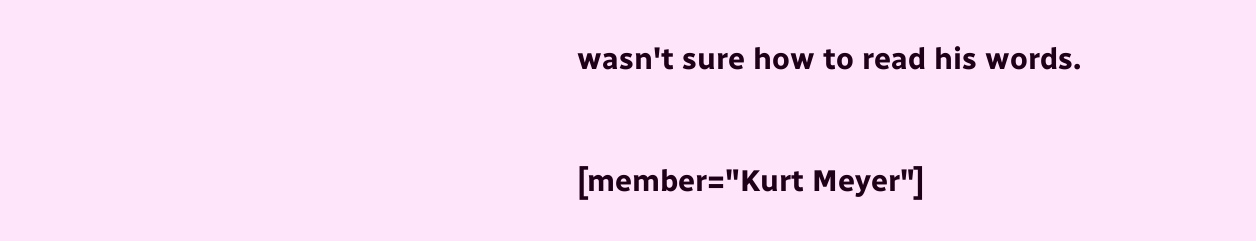wasn't sure how to read his words.

[member="Kurt Meyer"]